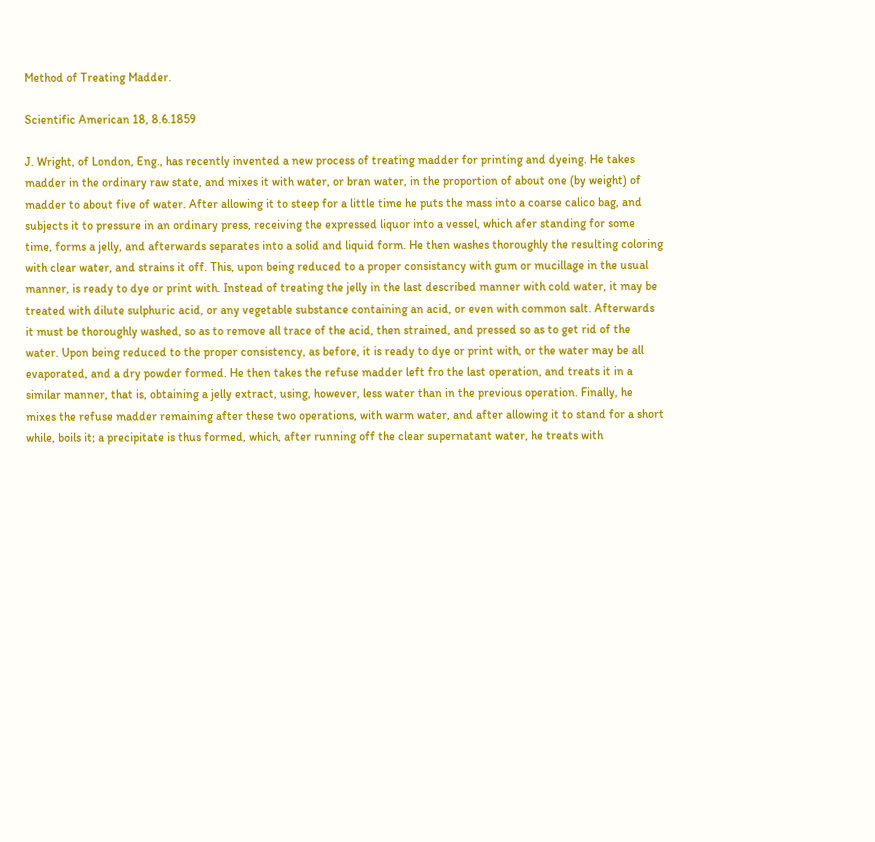Method of Treating Madder.

Scientific American 18, 8.6.1859

J. Wright, of London, Eng., has recently invented a new process of treating madder for printing and dyeing. He takes madder in the ordinary raw state, and mixes it with water, or bran water, in the proportion of about one (by weight) of madder to about five of water. After allowing it to steep for a little time he puts the mass into a coarse calico bag, and subjects it to pressure in an ordinary press, receiving the expressed liquor into a vessel, which afer standing for some time, forms a jelly, and afterwards separates into a solid and liquid form. He then washes thoroughly the resulting coloring with clear water, and strains it off. This, upon being reduced to a proper consistancy with gum or mucillage in the usual manner, is ready to dye or print with. Instead of treating the jelly in the last described manner with cold water, it may be treated with dilute sulphuric acid, or any vegetable substance containing an acid, or even with common salt. Afterwards it must be thoroughly washed, so as to remove all trace of the acid, then strained, and pressed so as to get rid of the water. Upon being reduced to the proper consistency, as before, it is ready to dye or print with, or the water may be all evaporated, and a dry powder formed. He then takes the refuse madder left fro the last operation, and treats it in a similar manner, that is, obtaining a jelly extract, using, however, less water than in the previous operation. Finally, he mixes the refuse madder remaining after these two operations, with warm water, and after allowing it to stand for a short while, boils it; a precipitate is thus formed, which, after running off the clear supernatant water, he treats with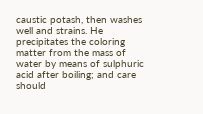caustic potash, then washes well and strains. He  precipitates the coloring matter from the mass of water by means of sulphuric acid after boiling; and care should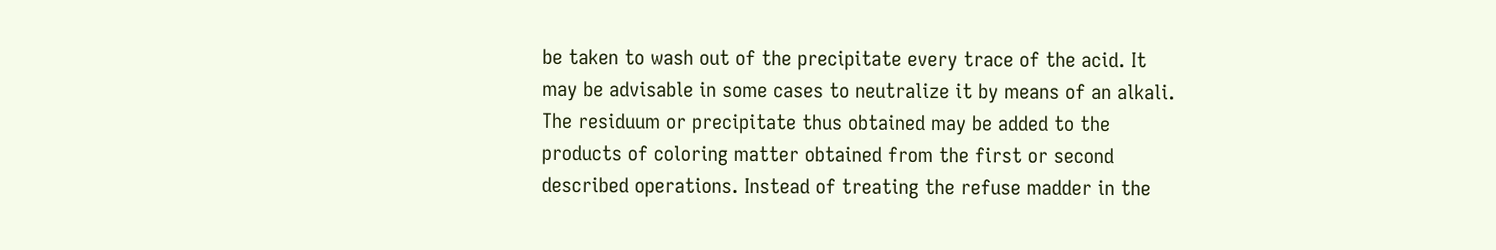be taken to wash out of the precipitate every trace of the acid. It may be advisable in some cases to neutralize it by means of an alkali. The residuum or precipitate thus obtained may be added to the products of coloring matter obtained from the first or second described operations. Instead of treating the refuse madder in the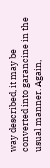way described, it may be converted into garancine in the usual manner. Again,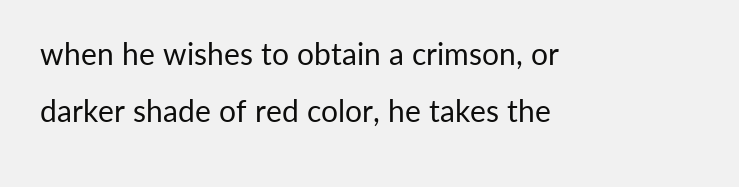when he wishes to obtain a crimson, or darker shade of red color, he takes the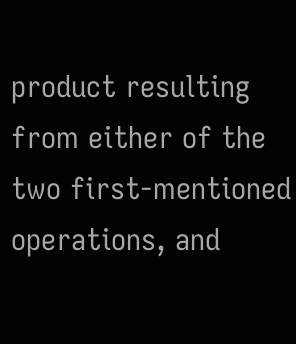product resulting from either of the two first-mentioned operations, and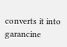converts it into garancine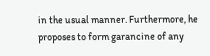in the usual manner. Furthermore, he proposes to form garancine of any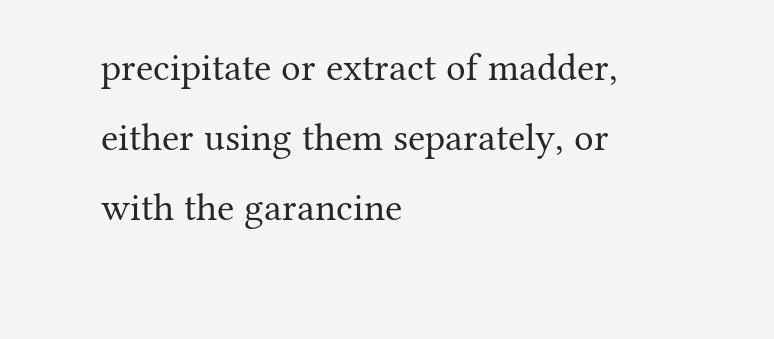precipitate or extract of madder, either using them separately, or with the garancine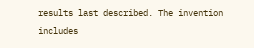results last described. The invention includes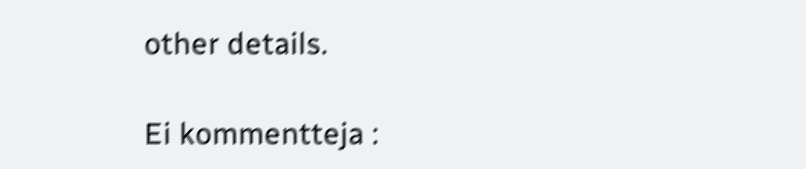other details.

Ei kommentteja :